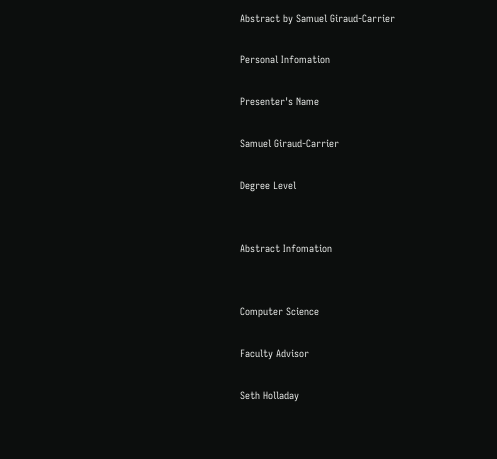Abstract by Samuel Giraud-Carrier

Personal Infomation

Presenter's Name

Samuel Giraud-Carrier

Degree Level


Abstract Infomation


Computer Science

Faculty Advisor

Seth Holladay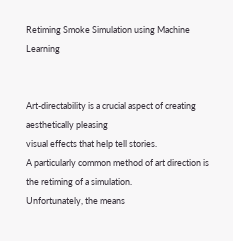Retiming Smoke Simulation using Machine Learning


Art-directability is a crucial aspect of creating aesthetically pleasing
visual effects that help tell stories.
A particularly common method of art direction is the retiming of a simulation.
Unfortunately, the means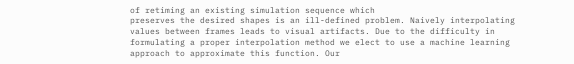of retiming an existing simulation sequence which
preserves the desired shapes is an ill-defined problem. Naively interpolating
values between frames leads to visual artifacts. Due to the difficulty in
formulating a proper interpolation method we elect to use a machine learning
approach to approximate this function. Our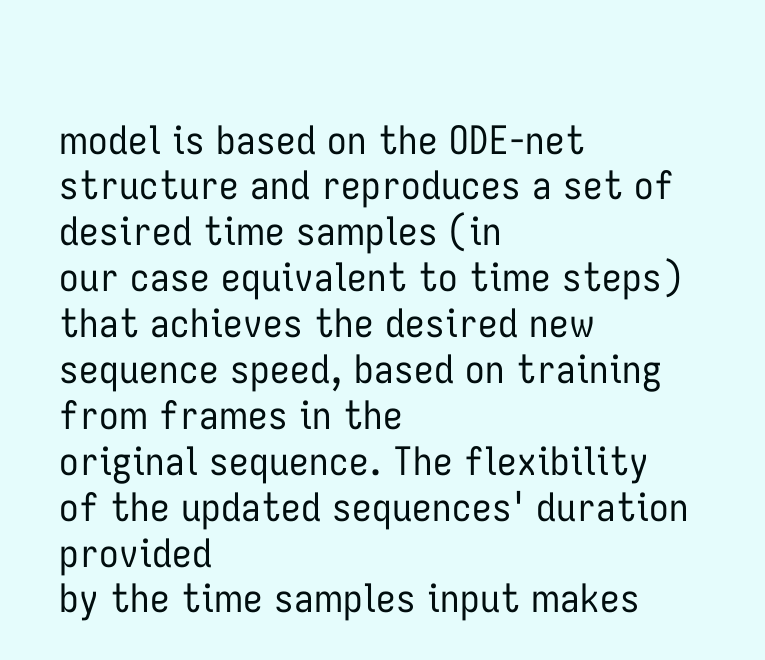model is based on the ODE-net
structure and reproduces a set of desired time samples (in
our case equivalent to time steps) that achieves the desired new sequence speed, based on training from frames in the
original sequence. The flexibility
of the updated sequences' duration provided
by the time samples input makes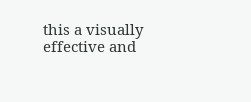this a visually effective and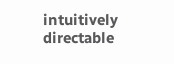intuitively directable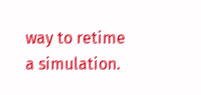way to retime a simulation.